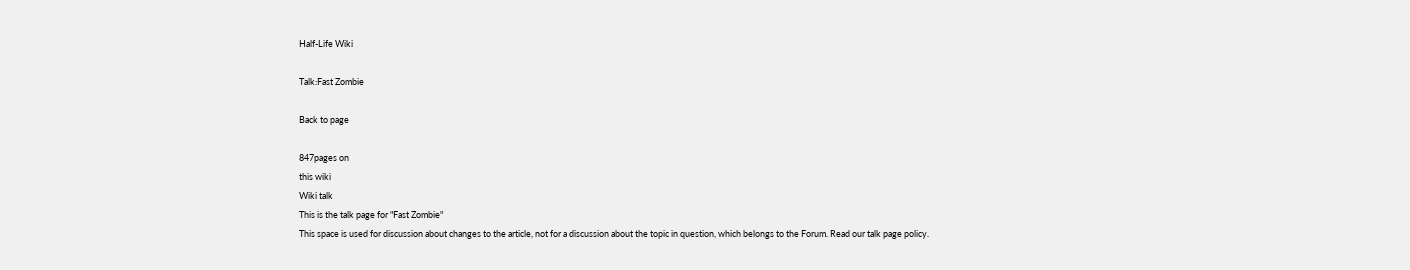Half-Life Wiki

Talk:Fast Zombie

Back to page

847pages on
this wiki
Wiki talk
This is the talk page for "Fast Zombie"
This space is used for discussion about changes to the article, not for a discussion about the topic in question, which belongs to the Forum. Read our talk page policy.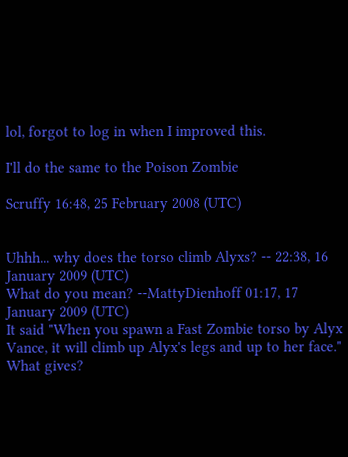lol, forgot to log in when I improved this.

I'll do the same to the Poison Zombie

Scruffy 16:48, 25 February 2008 (UTC)


Uhhh... why does the torso climb Alyxs? -- 22:38, 16 January 2009 (UTC)
What do you mean? --MattyDienhoff 01:17, 17 January 2009 (UTC)
It said "When you spawn a Fast Zombie torso by Alyx Vance, it will climb up Alyx's legs and up to her face." What gives?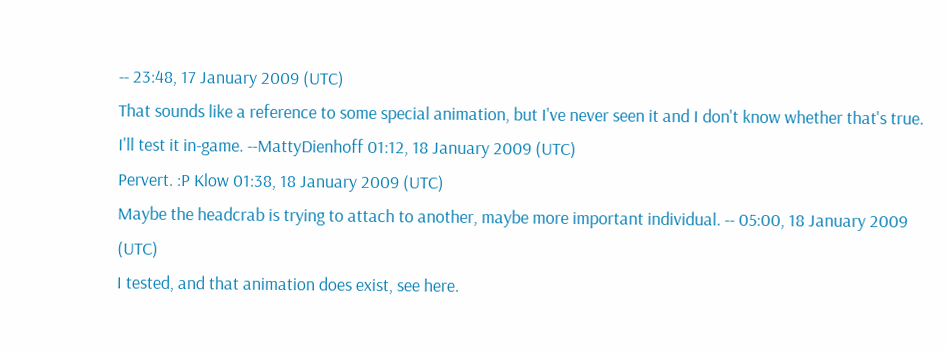-- 23:48, 17 January 2009 (UTC)
That sounds like a reference to some special animation, but I've never seen it and I don't know whether that's true. I'll test it in-game. --MattyDienhoff 01:12, 18 January 2009 (UTC)
Pervert. :P Klow 01:38, 18 January 2009 (UTC)
Maybe the headcrab is trying to attach to another, maybe more important individual. -- 05:00, 18 January 2009 (UTC)
I tested, and that animation does exist, see here.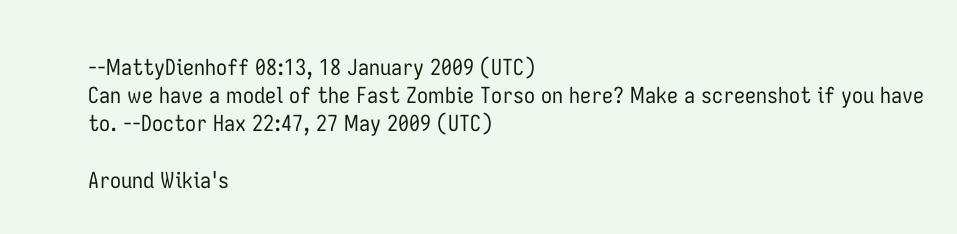--MattyDienhoff 08:13, 18 January 2009 (UTC)
Can we have a model of the Fast Zombie Torso on here? Make a screenshot if you have to. --Doctor Hax 22:47, 27 May 2009 (UTC)

Around Wikia's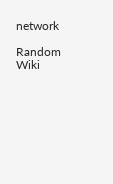network

Random Wiki